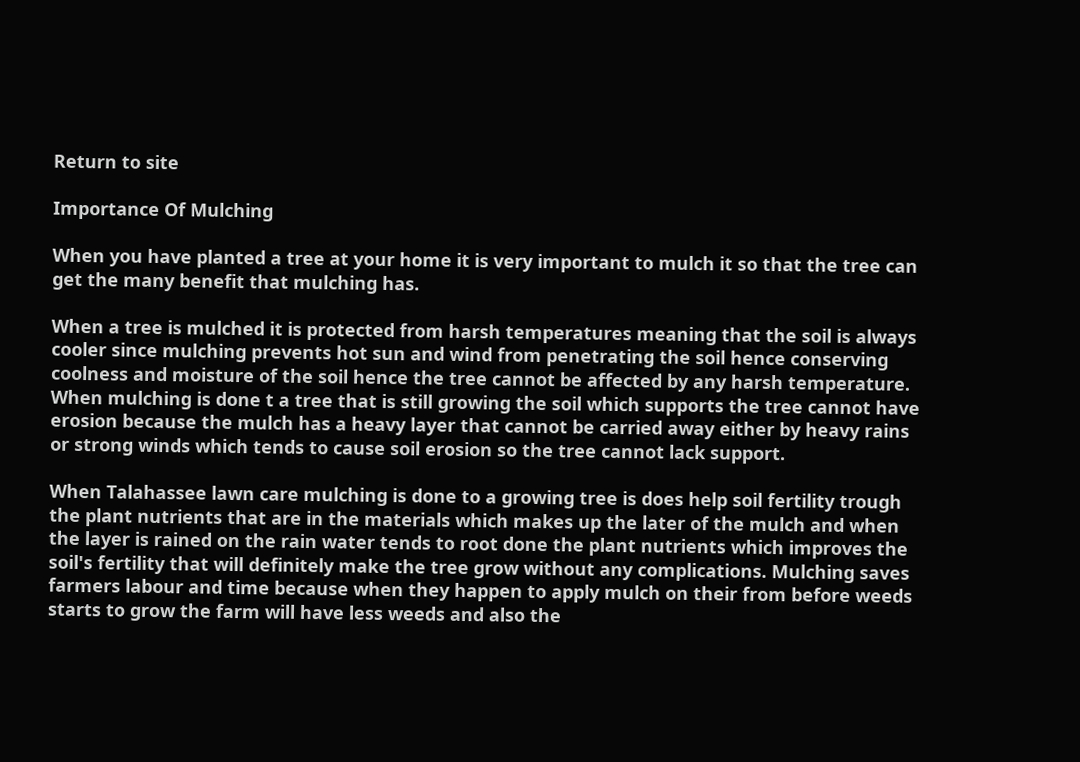Return to site

Importance Of Mulching

When you have planted a tree at your home it is very important to mulch it so that the tree can get the many benefit that mulching has.

When a tree is mulched it is protected from harsh temperatures meaning that the soil is always cooler since mulching prevents hot sun and wind from penetrating the soil hence conserving coolness and moisture of the soil hence the tree cannot be affected by any harsh temperature. When mulching is done t a tree that is still growing the soil which supports the tree cannot have erosion because the mulch has a heavy layer that cannot be carried away either by heavy rains or strong winds which tends to cause soil erosion so the tree cannot lack support.

When Talahassee lawn care mulching is done to a growing tree is does help soil fertility trough the plant nutrients that are in the materials which makes up the later of the mulch and when the layer is rained on the rain water tends to root done the plant nutrients which improves the soil's fertility that will definitely make the tree grow without any complications. Mulching saves farmers labour and time because when they happen to apply mulch on their from before weeds starts to grow the farm will have less weeds and also the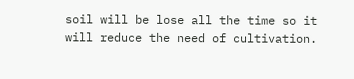soil will be lose all the time so it will reduce the need of cultivation.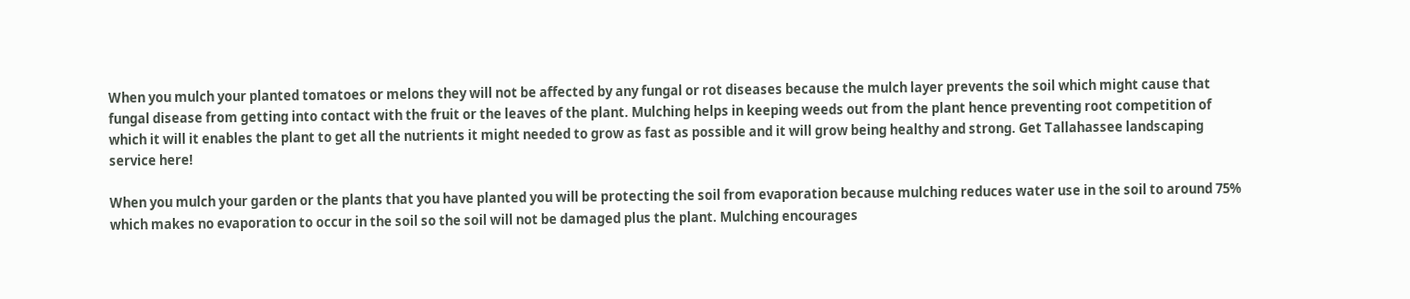When you mulch your planted tomatoes or melons they will not be affected by any fungal or rot diseases because the mulch layer prevents the soil which might cause that fungal disease from getting into contact with the fruit or the leaves of the plant. Mulching helps in keeping weeds out from the plant hence preventing root competition of which it will it enables the plant to get all the nutrients it might needed to grow as fast as possible and it will grow being healthy and strong. Get Tallahassee landscaping service here!

When you mulch your garden or the plants that you have planted you will be protecting the soil from evaporation because mulching reduces water use in the soil to around 75% which makes no evaporation to occur in the soil so the soil will not be damaged plus the plant. Mulching encourages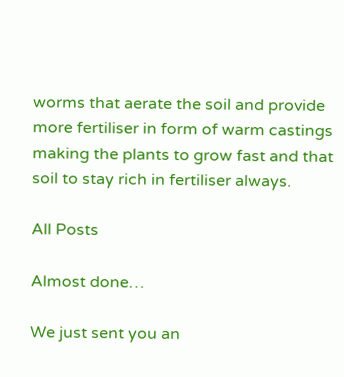worms that aerate the soil and provide more fertiliser in form of warm castings making the plants to grow fast and that soil to stay rich in fertiliser always.

All Posts

Almost done…

We just sent you an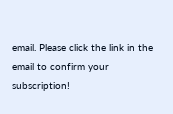email. Please click the link in the email to confirm your subscription!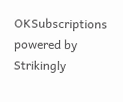OKSubscriptions powered by Strikingly